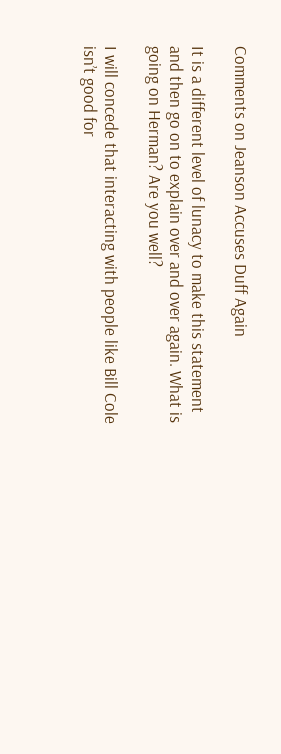Comments on Jeanson Accuses Duff Again

It is a different level of lunacy to make this statement and then go on to explain over and over again. What is going on Herman? Are you well?

I will concede that interacting with people like Bill Cole isn’t good for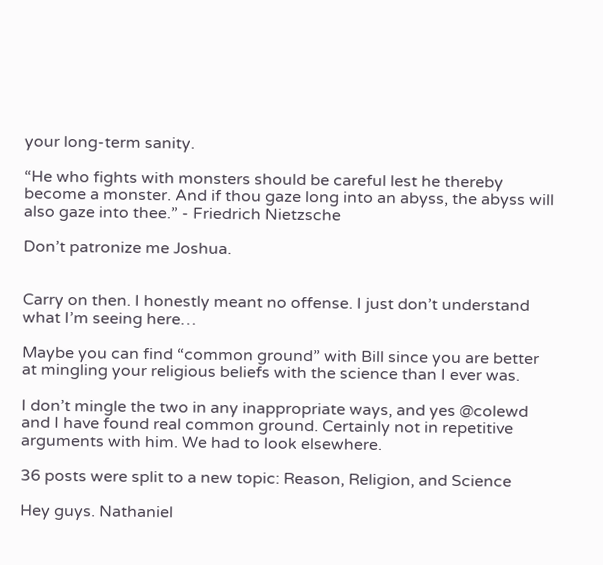your long-term sanity.

“He who fights with monsters should be careful lest he thereby become a monster. And if thou gaze long into an abyss, the abyss will also gaze into thee.” - Friedrich Nietzsche

Don’t patronize me Joshua.


Carry on then. I honestly meant no offense. I just don’t understand what I’m seeing here…

Maybe you can find “common ground” with Bill since you are better at mingling your religious beliefs with the science than I ever was.

I don’t mingle the two in any inappropriate ways, and yes @colewd and I have found real common ground. Certainly not in repetitive arguments with him. We had to look elsewhere.

36 posts were split to a new topic: Reason, Religion, and Science

Hey guys. Nathaniel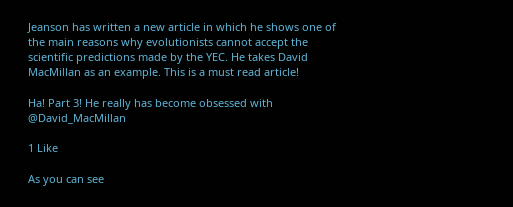Jeanson has written a new article in which he shows one of the main reasons why evolutionists cannot accept the scientific predictions made by the YEC. He takes David MacMillan as an example. This is a must read article!

Ha! Part 3! He really has become obsessed with @David_MacMillan

1 Like

As you can see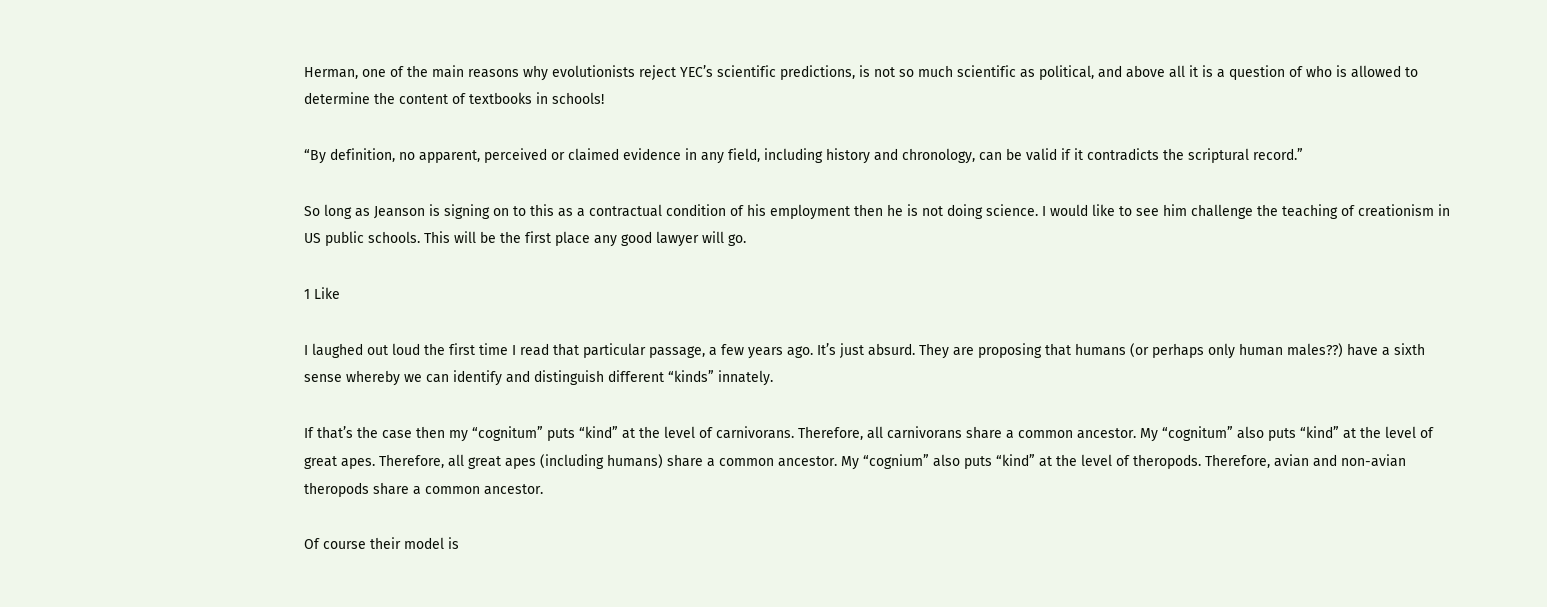Herman, one of the main reasons why evolutionists reject YEC’s scientific predictions, is not so much scientific as political, and above all it is a question of who is allowed to determine the content of textbooks in schools!

“By definition, no apparent, perceived or claimed evidence in any field, including history and chronology, can be valid if it contradicts the scriptural record.”

So long as Jeanson is signing on to this as a contractual condition of his employment then he is not doing science. I would like to see him challenge the teaching of creationism in US public schools. This will be the first place any good lawyer will go.

1 Like

I laughed out loud the first time I read that particular passage, a few years ago. It’s just absurd. They are proposing that humans (or perhaps only human males??) have a sixth sense whereby we can identify and distinguish different “kinds” innately.

If that’s the case then my “cognitum” puts “kind” at the level of carnivorans. Therefore, all carnivorans share a common ancestor. My “cognitum” also puts “kind” at the level of great apes. Therefore, all great apes (including humans) share a common ancestor. My “cognium” also puts “kind” at the level of theropods. Therefore, avian and non-avian theropods share a common ancestor.

Of course their model is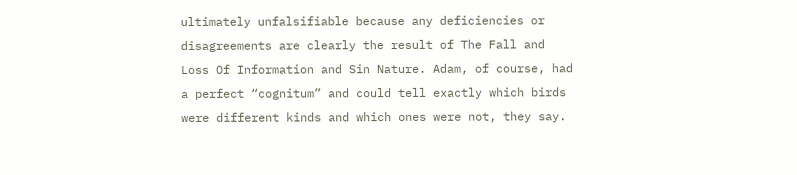ultimately unfalsifiable because any deficiencies or disagreements are clearly the result of The Fall and Loss Of Information and Sin Nature. Adam, of course, had a perfect “cognitum” and could tell exactly which birds were different kinds and which ones were not, they say.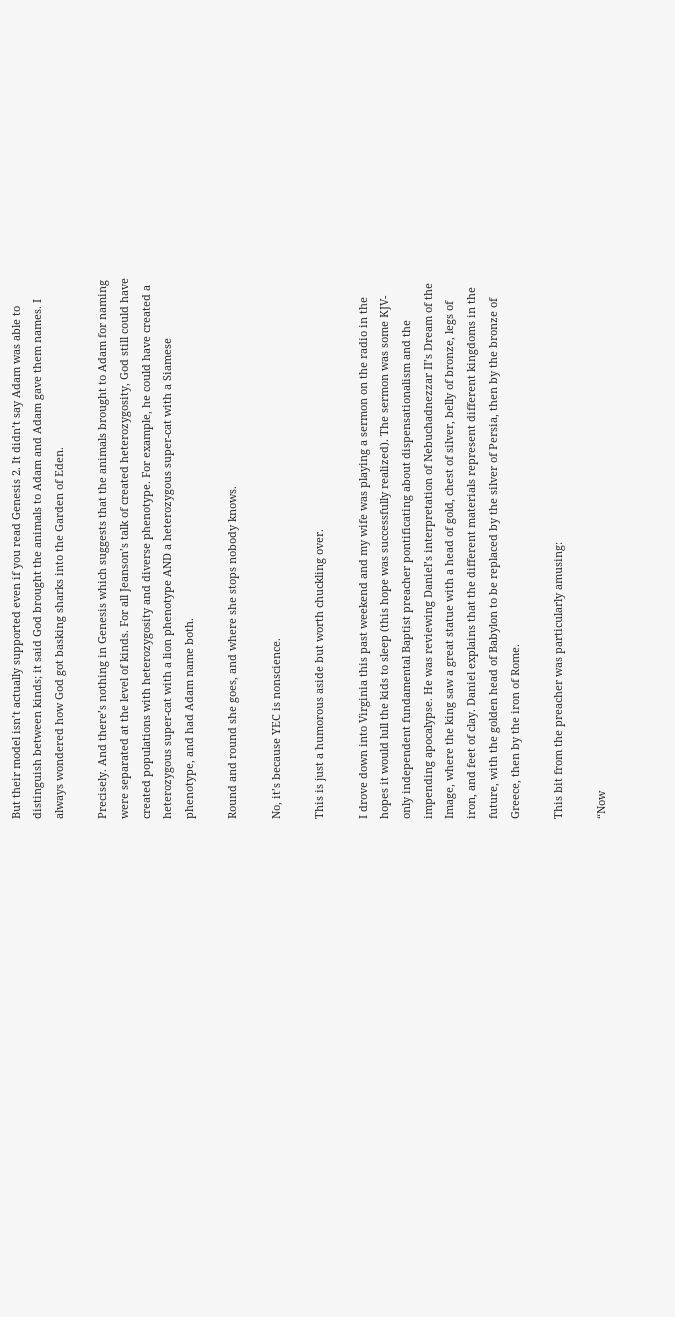But their model isn’t actually supported even if you read Genesis 2. It didn’t say Adam was able to distinguish between kinds; it said God brought the animals to Adam and Adam gave them names. I always wondered how God got basking sharks into the Garden of Eden.

Precisely. And there’s nothing in Genesis which suggests that the animals brought to Adam for naming were separated at the level of kinds. For all Jeanson’s talk of created heterozygosity, God still could have created populations with heterozygosity and diverse phenotype. For example, he could have created a heterozygous super-cat with a lion phenotype AND a heterozygous super-cat with a Siamese phenotype, and had Adam name both.

Round and round she goes, and where she stops nobody knows.

No, it’s because YEC is nonscience.

This is just a humorous aside but worth chuckling over.

I drove down into Virginia this past weekend and my wife was playing a sermon on the radio in the hopes it would lull the kids to sleep (this hope was successfully realized). The sermon was some KJV-only independent fundamental Baptist preacher pontificating about dispensationalism and the impending apocalypse. He was reviewing Daniel’s interpretation of Nebuchadnezzar II’s Dream of the Image, where the king saw a great statue with a head of gold, chest of silver, belly of bronze, legs of iron, and feet of clay. Daniel explains that the different materials represent different kingdoms in the future, with the golden head of Babylon to be replaced by the silver of Persia, then by the bronze of Greece, then by the iron of Rome.

This bit from the preacher was particularly amusing:

“Now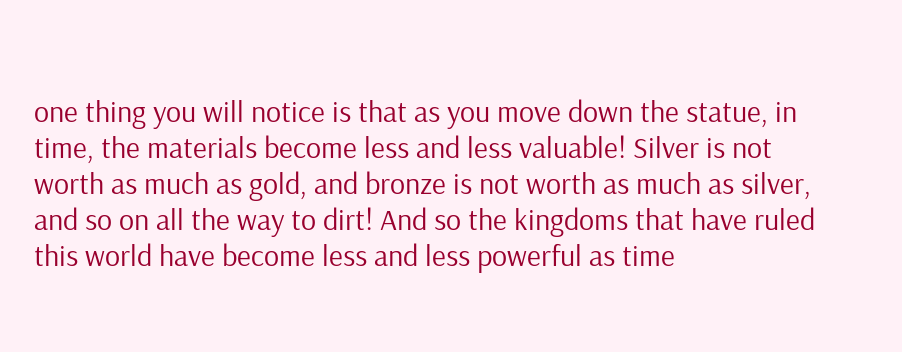one thing you will notice is that as you move down the statue, in time, the materials become less and less valuable! Silver is not worth as much as gold, and bronze is not worth as much as silver, and so on all the way to dirt! And so the kingdoms that have ruled this world have become less and less powerful as time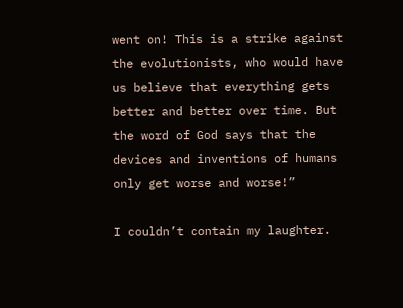went on! This is a strike against the evolutionists, who would have us believe that everything gets better and better over time. But the word of God says that the devices and inventions of humans only get worse and worse!”

I couldn’t contain my laughter.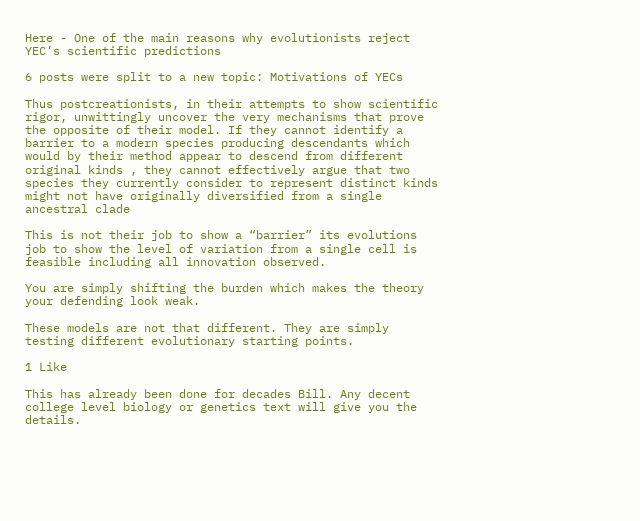Here - One of the main reasons why evolutionists reject YEC’s scientific predictions

6 posts were split to a new topic: Motivations of YECs

Thus postcreationists, in their attempts to show scientific rigor, unwittingly uncover the very mechanisms that prove the opposite of their model. If they cannot identify a barrier to a modern species producing descendants which would by their method appear to descend from different original kinds , they cannot effectively argue that two species they currently consider to represent distinct kinds might not have originally diversified from a single ancestral clade

This is not their job to show a “barrier” its evolutions job to show the level of variation from a single cell is feasible including all innovation observed.

You are simply shifting the burden which makes the theory your defending look weak.

These models are not that different. They are simply testing different evolutionary starting points.

1 Like

This has already been done for decades Bill. Any decent college level biology or genetics text will give you the details.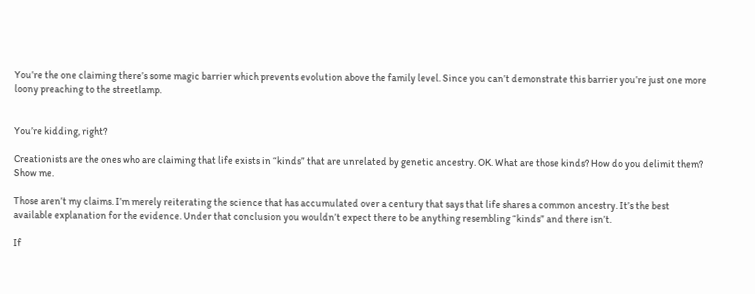You’re the one claiming there’s some magic barrier which prevents evolution above the family level. Since you can’t demonstrate this barrier you’re just one more loony preaching to the streetlamp.


You’re kidding, right?

Creationists are the ones who are claiming that life exists in “kinds” that are unrelated by genetic ancestry. OK. What are those kinds? How do you delimit them? Show me.

Those aren’t my claims. I’m merely reiterating the science that has accumulated over a century that says that life shares a common ancestry. It’s the best available explanation for the evidence. Under that conclusion you wouldn’t expect there to be anything resembling “kinds” and there isn’t.

If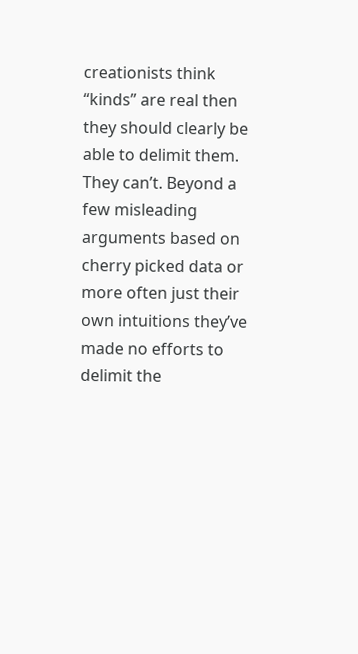creationists think “kinds” are real then they should clearly be able to delimit them. They can’t. Beyond a few misleading arguments based on cherry picked data or more often just their own intuitions they’ve made no efforts to delimit the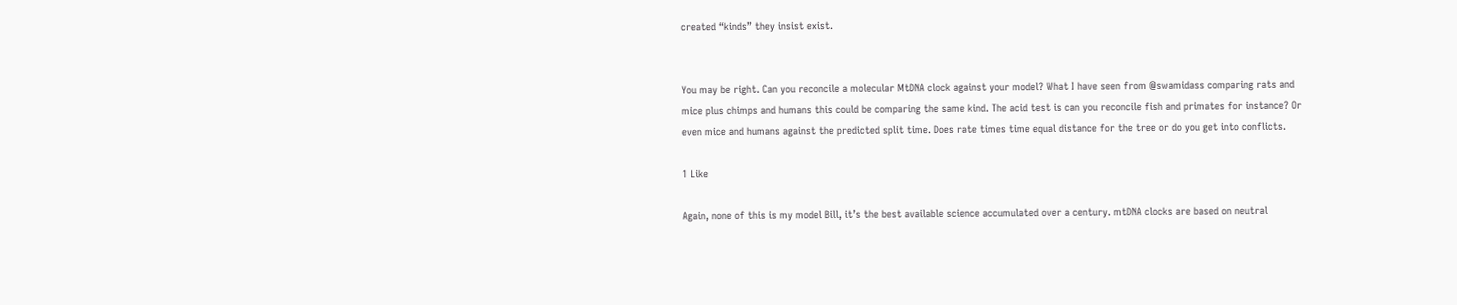created “kinds” they insist exist.


You may be right. Can you reconcile a molecular MtDNA clock against your model? What I have seen from @swamidass comparing rats and mice plus chimps and humans this could be comparing the same kind. The acid test is can you reconcile fish and primates for instance? Or even mice and humans against the predicted split time. Does rate times time equal distance for the tree or do you get into conflicts.

1 Like

Again, none of this is my model Bill, it’s the best available science accumulated over a century. mtDNA clocks are based on neutral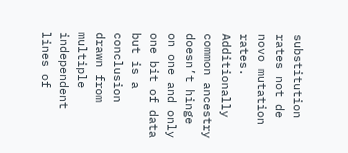substitution rates not de novo mutation rates. Additionally common ancestry doesn’t hinge on one and only one bit of data but is a conclusion drawn from multiple independent lines of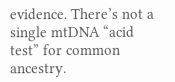evidence. There’s not a single mtDNA “acid test” for common ancestry.